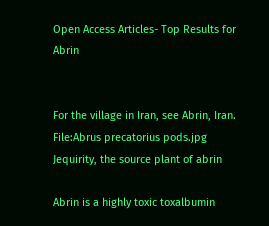Open Access Articles- Top Results for Abrin


For the village in Iran, see Abrin, Iran.
File:Abrus precatorius pods.jpg
Jequirity, the source plant of abrin

Abrin is a highly toxic toxalbumin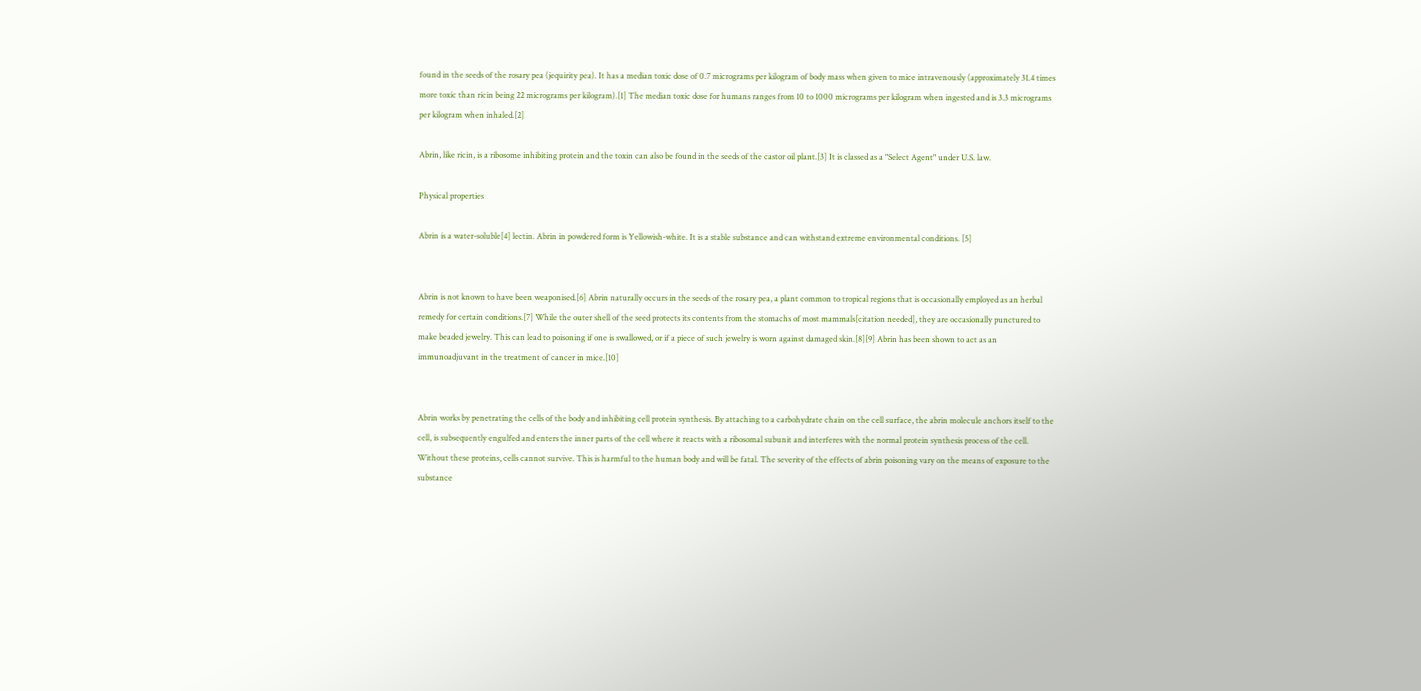found in the seeds of the rosary pea (jequirity pea). It has a median toxic dose of 0.7 micrograms per kilogram of body mass when given to mice intravenously (approximately 31.4 times more toxic than ricin being 22 micrograms per kilogram).[1] The median toxic dose for humans ranges from 10 to 1000 micrograms per kilogram when ingested and is 3.3 micrograms per kilogram when inhaled.[2]

Abrin, like ricin, is a ribosome inhibiting protein and the toxin can also be found in the seeds of the castor oil plant.[3] It is classed as a "Select Agent" under U.S. law.

Physical properties

Abrin is a water-soluble[4] lectin. Abrin in powdered form is Yellowish-white. It is a stable substance and can withstand extreme environmental conditions. [5]


Abrin is not known to have been weaponised.[6] Abrin naturally occurs in the seeds of the rosary pea, a plant common to tropical regions that is occasionally employed as an herbal remedy for certain conditions.[7] While the outer shell of the seed protects its contents from the stomachs of most mammals[citation needed], they are occasionally punctured to make beaded jewelry. This can lead to poisoning if one is swallowed, or if a piece of such jewelry is worn against damaged skin.[8][9] Abrin has been shown to act as an immunoadjuvant in the treatment of cancer in mice.[10]


Abrin works by penetrating the cells of the body and inhibiting cell protein synthesis. By attaching to a carbohydrate chain on the cell surface, the abrin molecule anchors itself to the cell, is subsequently engulfed and enters the inner parts of the cell where it reacts with a ribosomal subunit and interferes with the normal protein synthesis process of the cell. Without these proteins, cells cannot survive. This is harmful to the human body and will be fatal. The severity of the effects of abrin poisoning vary on the means of exposure to the substance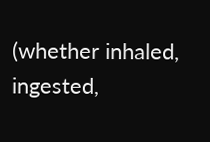(whether inhaled, ingested,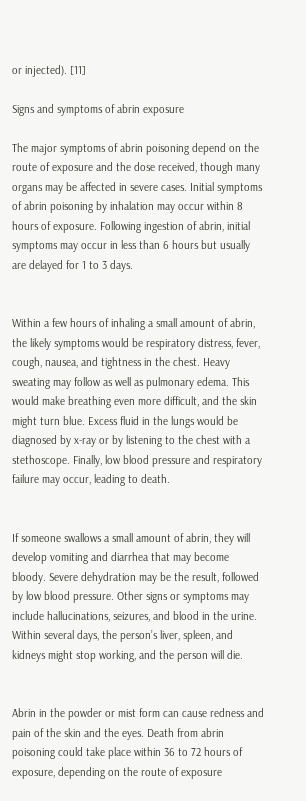or injected). [11]

Signs and symptoms of abrin exposure

The major symptoms of abrin poisoning depend on the route of exposure and the dose received, though many organs may be affected in severe cases. Initial symptoms of abrin poisoning by inhalation may occur within 8 hours of exposure. Following ingestion of abrin, initial symptoms may occur in less than 6 hours but usually are delayed for 1 to 3 days.


Within a few hours of inhaling a small amount of abrin, the likely symptoms would be respiratory distress, fever, cough, nausea, and tightness in the chest. Heavy sweating may follow as well as pulmonary edema. This would make breathing even more difficult, and the skin might turn blue. Excess fluid in the lungs would be diagnosed by x-ray or by listening to the chest with a stethoscope. Finally, low blood pressure and respiratory failure may occur, leading to death.


If someone swallows a small amount of abrin, they will develop vomiting and diarrhea that may become bloody. Severe dehydration may be the result, followed by low blood pressure. Other signs or symptoms may include hallucinations, seizures, and blood in the urine. Within several days, the person’s liver, spleen, and kidneys might stop working, and the person will die.


Abrin in the powder or mist form can cause redness and pain of the skin and the eyes. Death from abrin poisoning could take place within 36 to 72 hours of exposure, depending on the route of exposure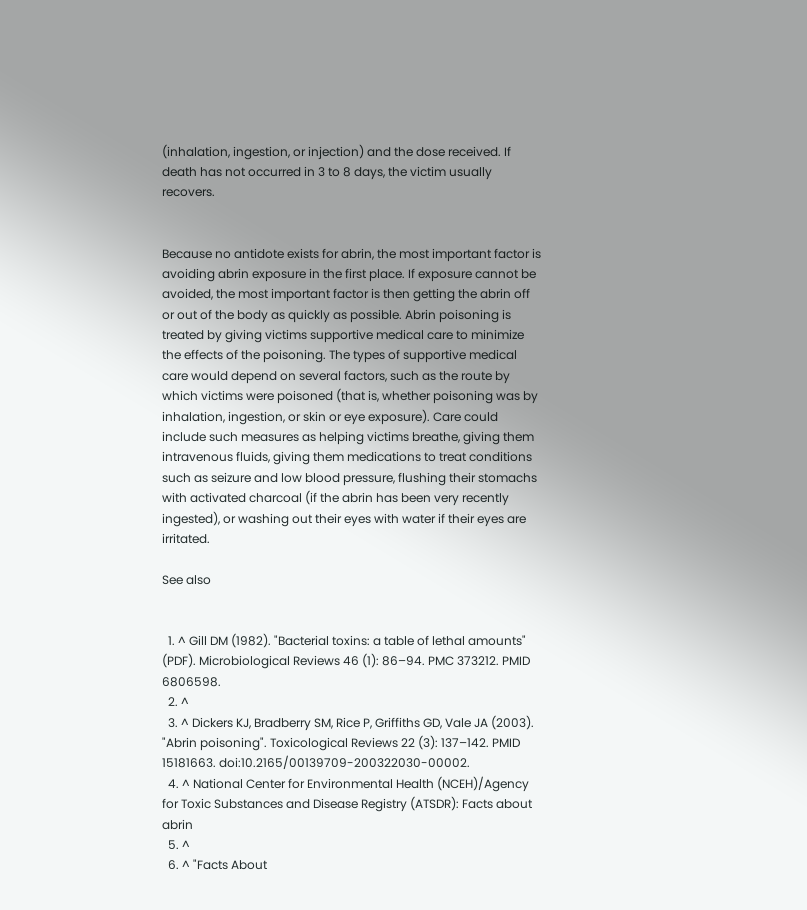(inhalation, ingestion, or injection) and the dose received. If death has not occurred in 3 to 8 days, the victim usually recovers.


Because no antidote exists for abrin, the most important factor is avoiding abrin exposure in the first place. If exposure cannot be avoided, the most important factor is then getting the abrin off or out of the body as quickly as possible. Abrin poisoning is treated by giving victims supportive medical care to minimize the effects of the poisoning. The types of supportive medical care would depend on several factors, such as the route by which victims were poisoned (that is, whether poisoning was by inhalation, ingestion, or skin or eye exposure). Care could include such measures as helping victims breathe, giving them intravenous fluids, giving them medications to treat conditions such as seizure and low blood pressure, flushing their stomachs with activated charcoal (if the abrin has been very recently ingested), or washing out their eyes with water if their eyes are irritated.

See also


  1. ^ Gill DM (1982). "Bacterial toxins: a table of lethal amounts" (PDF). Microbiological Reviews 46 (1): 86–94. PMC 373212. PMID 6806598.
  2. ^
  3. ^ Dickers KJ, Bradberry SM, Rice P, Griffiths GD, Vale JA (2003). "Abrin poisoning". Toxicological Reviews 22 (3): 137–142. PMID 15181663. doi:10.2165/00139709-200322030-00002.
  4. ^ National Center for Environmental Health (NCEH)/Agency for Toxic Substances and Disease Registry (ATSDR): Facts about abrin
  5. ^
  6. ^ "Facts About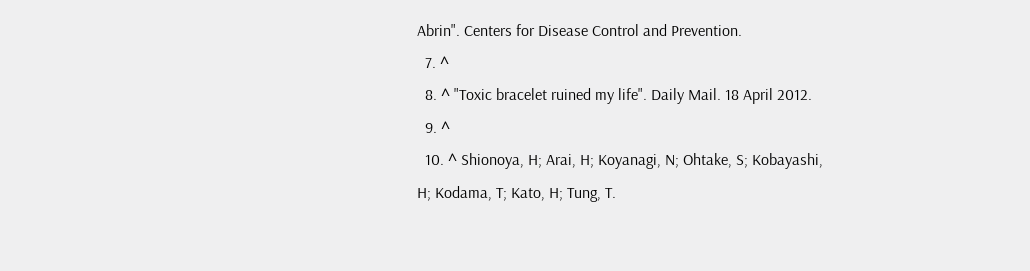Abrin". Centers for Disease Control and Prevention.
  7. ^
  8. ^ "Toxic bracelet ruined my life". Daily Mail. 18 April 2012.
  9. ^
  10. ^ Shionoya, H; Arai, H; Koyanagi, N; Ohtake, S; Kobayashi, H; Kodama, T; Kato, H; Tung, T.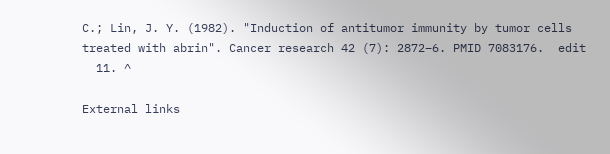C.; Lin, J. Y. (1982). "Induction of antitumor immunity by tumor cells treated with abrin". Cancer research 42 (7): 2872–6. PMID 7083176.  edit
  11. ^

External links